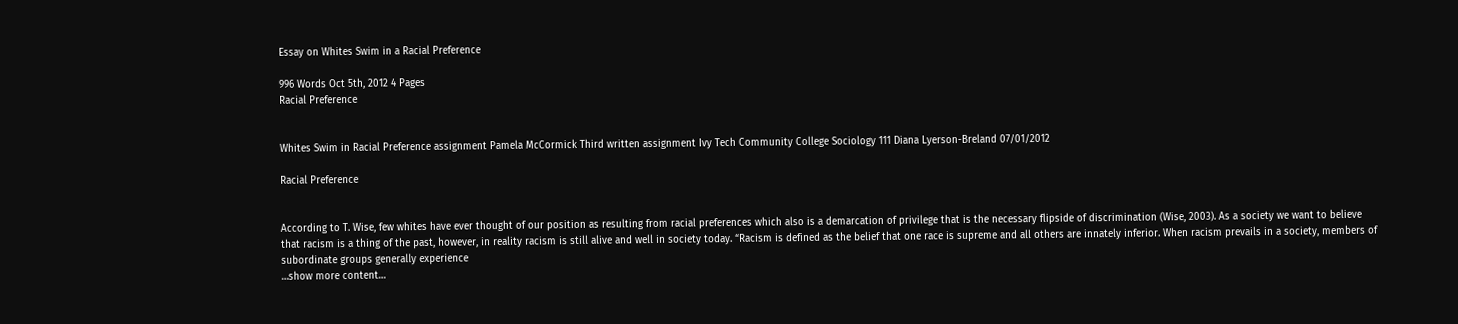Essay on Whites Swim in a Racial Preference

996 Words Oct 5th, 2012 4 Pages
Racial Preference


Whites Swim in Racial Preference assignment Pamela McCormick Third written assignment Ivy Tech Community College Sociology 111 Diana Lyerson-Breland 07/01/2012

Racial Preference


According to T. Wise, few whites have ever thought of our position as resulting from racial preferences which also is a demarcation of privilege that is the necessary flipside of discrimination (Wise, 2003). As a society we want to believe that racism is a thing of the past, however, in reality racism is still alive and well in society today. “Racism is defined as the belief that one race is supreme and all others are innately inferior. When racism prevails in a society, members of subordinate groups generally experience
…show more content…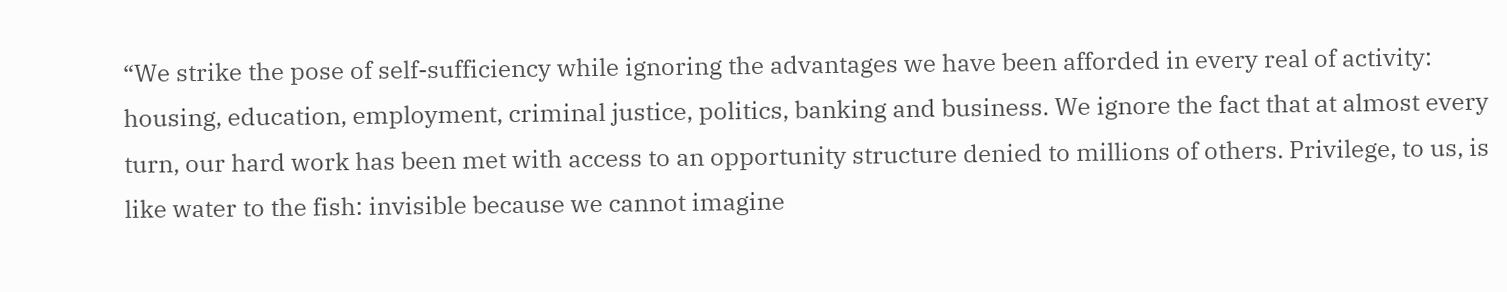“We strike the pose of self-sufficiency while ignoring the advantages we have been afforded in every real of activity: housing, education, employment, criminal justice, politics, banking and business. We ignore the fact that at almost every turn, our hard work has been met with access to an opportunity structure denied to millions of others. Privilege, to us, is like water to the fish: invisible because we cannot imagine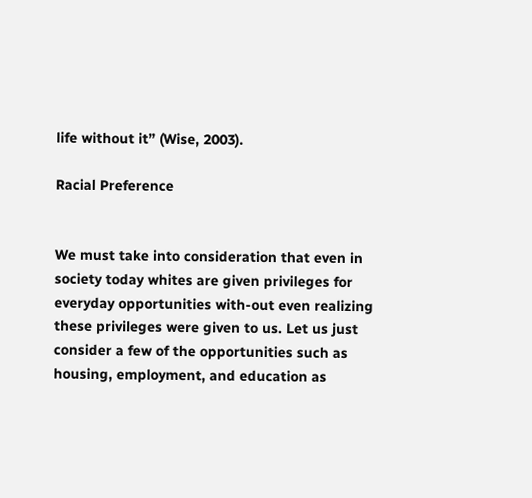life without it” (Wise, 2003).

Racial Preference


We must take into consideration that even in society today whites are given privileges for everyday opportunities with-out even realizing these privileges were given to us. Let us just consider a few of the opportunities such as housing, employment, and education as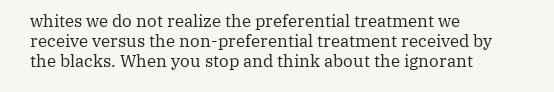whites we do not realize the preferential treatment we receive versus the non-preferential treatment received by the blacks. When you stop and think about the ignorant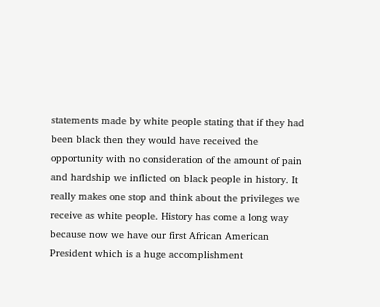statements made by white people stating that if they had been black then they would have received the opportunity with no consideration of the amount of pain and hardship we inflicted on black people in history. It really makes one stop and think about the privileges we receive as white people. History has come a long way because now we have our first African American President which is a huge accomplishment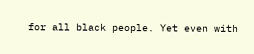for all black people. Yet even with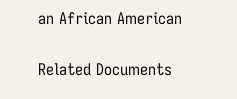an African American

Related Documents